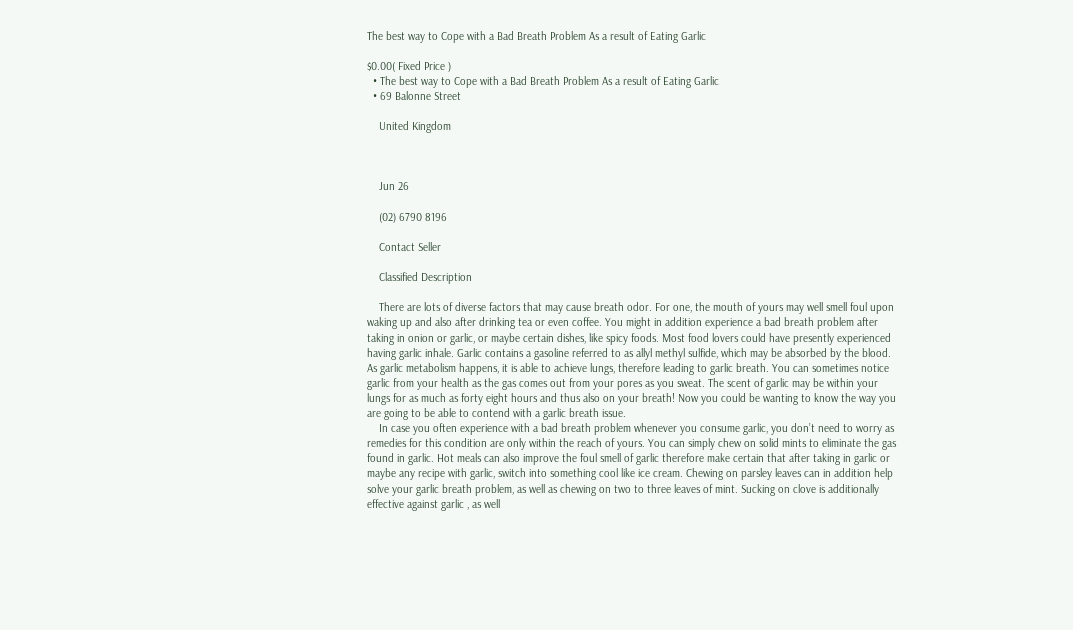The best way to Cope with a Bad Breath Problem As a result of Eating Garlic

$0.00( Fixed Price )
  • The best way to Cope with a Bad Breath Problem As a result of Eating Garlic
  • 69 Balonne Street

    United Kingdom



    Jun 26

    (02) 6790 8196

    Contact Seller

    Classified Description

    There are lots of diverse factors that may cause breath odor. For one, the mouth of yours may well smell foul upon waking up and also after drinking tea or even coffee. You might in addition experience a bad breath problem after taking in onion or garlic, or maybe certain dishes, like spicy foods. Most food lovers could have presently experienced having garlic inhale. Garlic contains a gasoline referred to as allyl methyl sulfide, which may be absorbed by the blood. As garlic metabolism happens, it is able to achieve lungs, therefore leading to garlic breath. You can sometimes notice garlic from your health as the gas comes out from your pores as you sweat. The scent of garlic may be within your lungs for as much as forty eight hours and thus also on your breath! Now you could be wanting to know the way you are going to be able to contend with a garlic breath issue.
    In case you often experience with a bad breath problem whenever you consume garlic, you don’t need to worry as remedies for this condition are only within the reach of yours. You can simply chew on solid mints to eliminate the gas found in garlic. Hot meals can also improve the foul smell of garlic therefore make certain that after taking in garlic or maybe any recipe with garlic, switch into something cool like ice cream. Chewing on parsley leaves can in addition help solve your garlic breath problem, as well as chewing on two to three leaves of mint. Sucking on clove is additionally effective against garlic , as well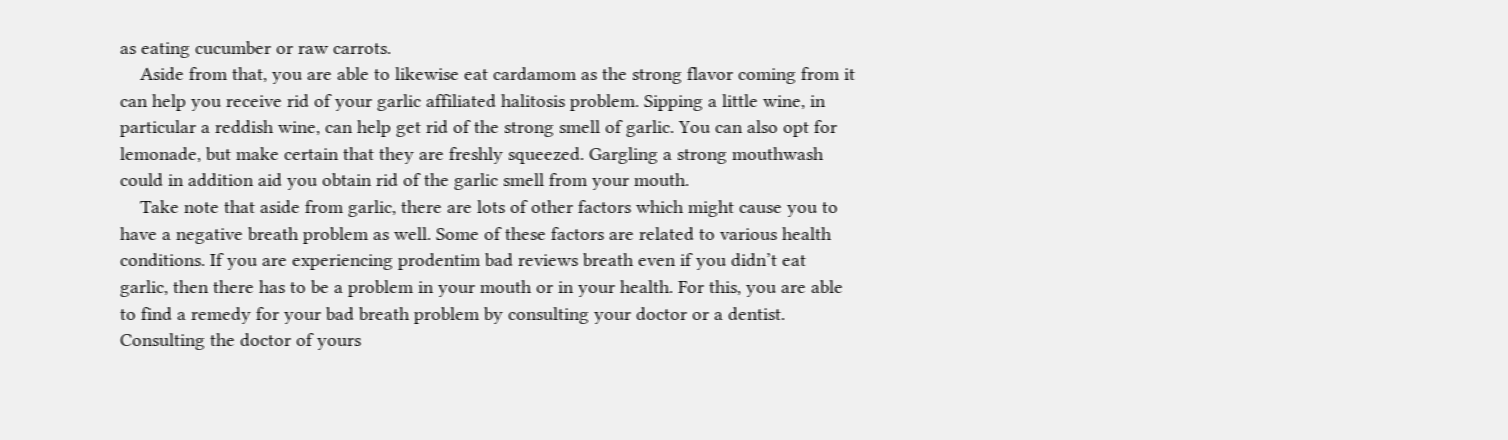as eating cucumber or raw carrots.
    Aside from that, you are able to likewise eat cardamom as the strong flavor coming from it can help you receive rid of your garlic affiliated halitosis problem. Sipping a little wine, in particular a reddish wine, can help get rid of the strong smell of garlic. You can also opt for lemonade, but make certain that they are freshly squeezed. Gargling a strong mouthwash could in addition aid you obtain rid of the garlic smell from your mouth.
    Take note that aside from garlic, there are lots of other factors which might cause you to have a negative breath problem as well. Some of these factors are related to various health conditions. If you are experiencing prodentim bad reviews breath even if you didn’t eat garlic, then there has to be a problem in your mouth or in your health. For this, you are able to find a remedy for your bad breath problem by consulting your doctor or a dentist. Consulting the doctor of yours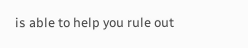is able to help you rule out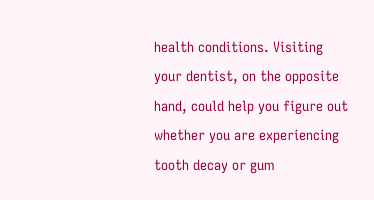health conditions. Visiting your dentist, on the opposite hand, could help you figure out whether you are experiencing tooth decay or gum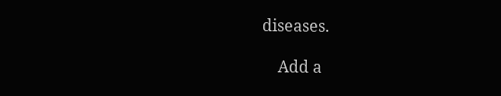diseases.

    Add a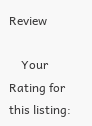Review

    Your Rating for this listing: